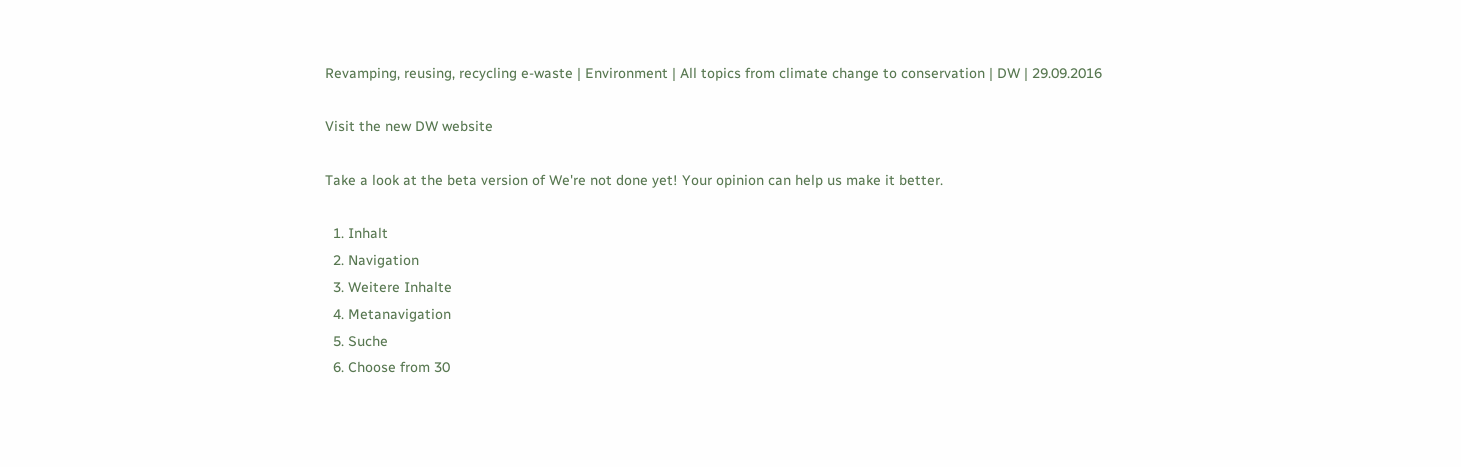Revamping, reusing, recycling e-waste | Environment | All topics from climate change to conservation | DW | 29.09.2016

Visit the new DW website

Take a look at the beta version of We're not done yet! Your opinion can help us make it better.

  1. Inhalt
  2. Navigation
  3. Weitere Inhalte
  4. Metanavigation
  5. Suche
  6. Choose from 30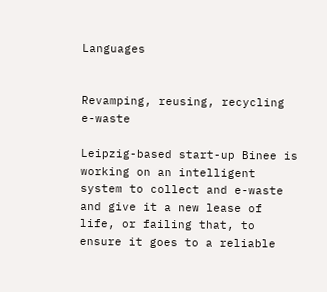Languages


Revamping, reusing, recycling e-waste

Leipzig-based start-up Binee is working on an intelligent system to collect and e-waste and give it a new lease of life, or failing that, to ensure it goes to a reliable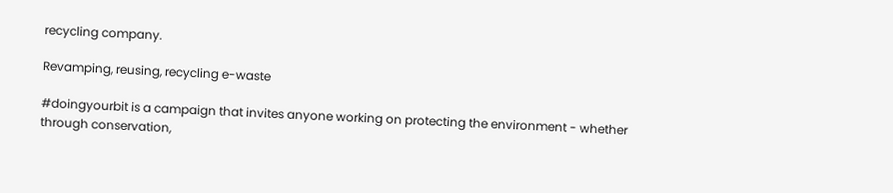recycling company.

Revamping, reusing, recycling e-waste

#doingyourbit is a campaign that invites anyone working on protecting the environment - whether through conservation,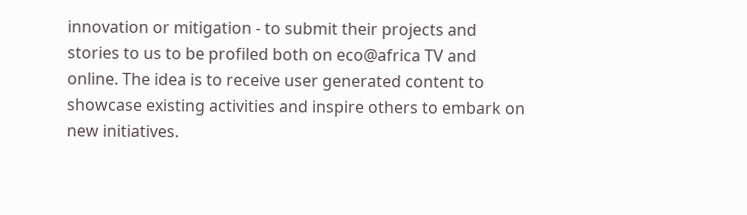innovation or mitigation - to submit their projects and stories to us to be profiled both on eco@africa TV and online. The idea is to receive user generated content to showcase existing activities and inspire others to embark on new initiatives.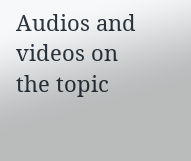Audios and videos on the topic